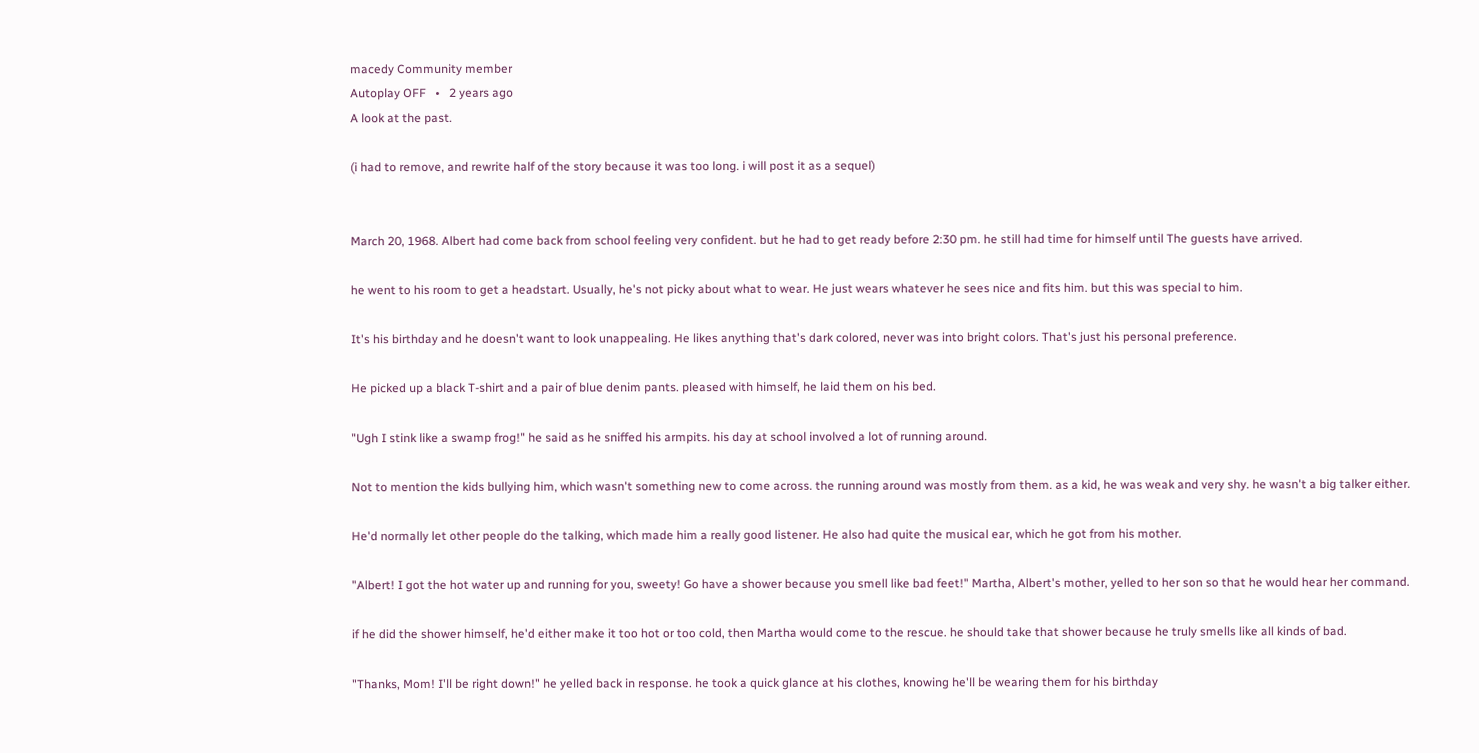macedy Community member
Autoplay OFF   •   2 years ago
A look at the past.

(i had to remove, and rewrite half of the story because it was too long. i will post it as a sequel)


March 20, 1968. Albert had come back from school feeling very confident. but he had to get ready before 2:30 pm. he still had time for himself until The guests have arrived.

he went to his room to get a headstart. Usually, he's not picky about what to wear. He just wears whatever he sees nice and fits him. but this was special to him.

It's his birthday and he doesn't want to look unappealing. He likes anything that's dark colored, never was into bright colors. That's just his personal preference.

He picked up a black T-shirt and a pair of blue denim pants. pleased with himself, he laid them on his bed.

"Ugh I stink like a swamp frog!" he said as he sniffed his armpits. his day at school involved a lot of running around.

Not to mention the kids bullying him, which wasn't something new to come across. the running around was mostly from them. as a kid, he was weak and very shy. he wasn't a big talker either.

He'd normally let other people do the talking, which made him a really good listener. He also had quite the musical ear, which he got from his mother.

"Albert! I got the hot water up and running for you, sweety! Go have a shower because you smell like bad feet!" Martha, Albert's mother, yelled to her son so that he would hear her command.

if he did the shower himself, he'd either make it too hot or too cold, then Martha would come to the rescue. he should take that shower because he truly smells like all kinds of bad.

"Thanks, Mom! I'll be right down!" he yelled back in response. he took a quick glance at his clothes, knowing he'll be wearing them for his birthday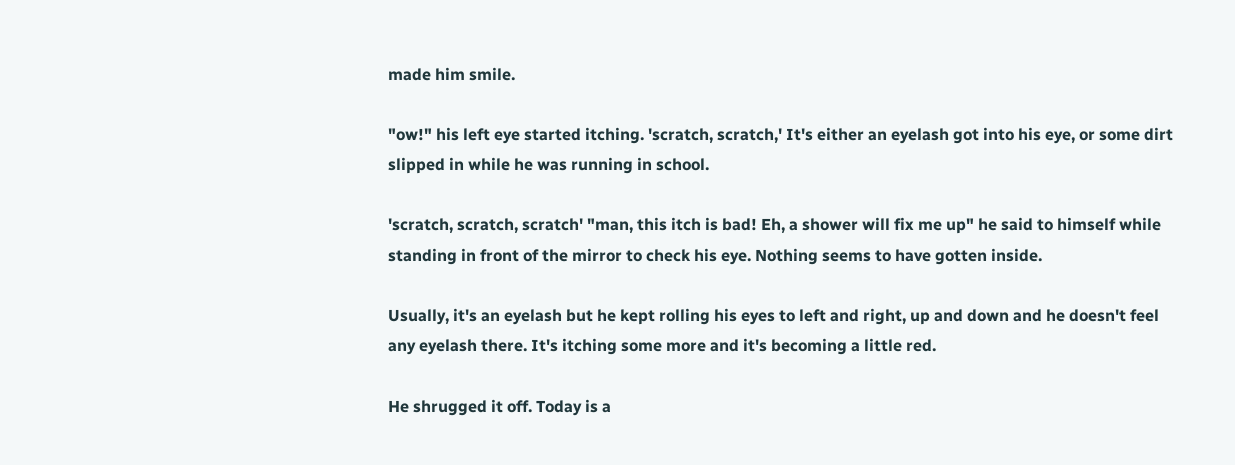made him smile.

"ow!" his left eye started itching. 'scratch, scratch,' It's either an eyelash got into his eye, or some dirt slipped in while he was running in school.

'scratch, scratch, scratch' "man, this itch is bad! Eh, a shower will fix me up" he said to himself while standing in front of the mirror to check his eye. Nothing seems to have gotten inside.

Usually, it's an eyelash but he kept rolling his eyes to left and right, up and down and he doesn't feel any eyelash there. It's itching some more and it's becoming a little red.

He shrugged it off. Today is a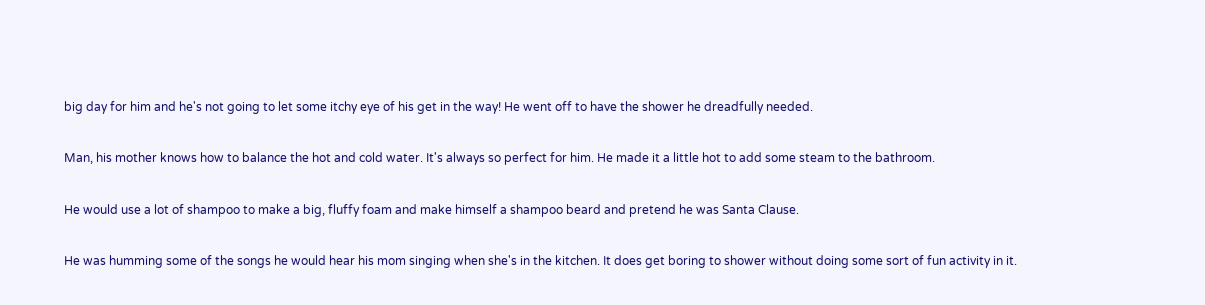big day for him and he's not going to let some itchy eye of his get in the way! He went off to have the shower he dreadfully needed.

Man, his mother knows how to balance the hot and cold water. It's always so perfect for him. He made it a little hot to add some steam to the bathroom.

He would use a lot of shampoo to make a big, fluffy foam and make himself a shampoo beard and pretend he was Santa Clause.

He was humming some of the songs he would hear his mom singing when she's in the kitchen. It does get boring to shower without doing some sort of fun activity in it.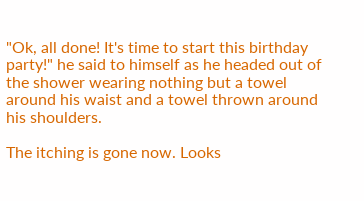"Ok, all done! It's time to start this birthday party!" he said to himself as he headed out of the shower wearing nothing but a towel around his waist and a towel thrown around his shoulders.

The itching is gone now. Looks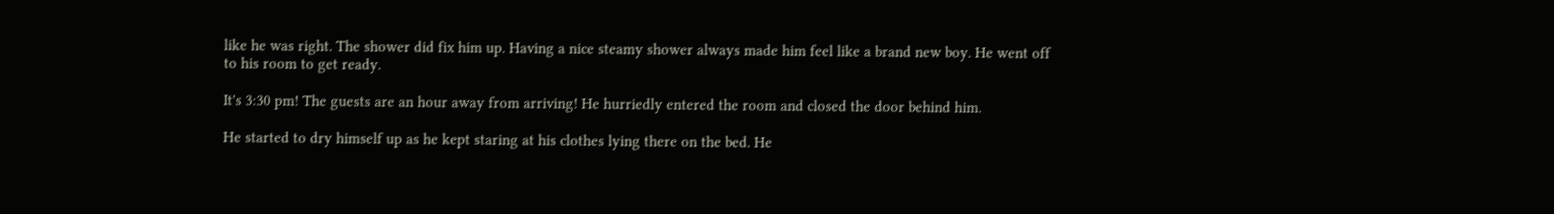like he was right. The shower did fix him up. Having a nice steamy shower always made him feel like a brand new boy. He went off to his room to get ready.

It's 3:30 pm! The guests are an hour away from arriving! He hurriedly entered the room and closed the door behind him.

He started to dry himself up as he kept staring at his clothes lying there on the bed. He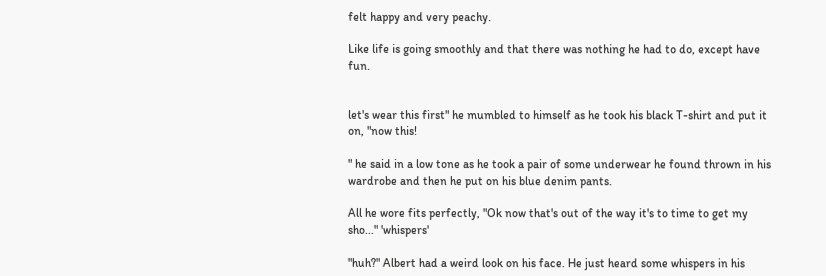felt happy and very peachy.

Like life is going smoothly and that there was nothing he had to do, except have fun.


let's wear this first" he mumbled to himself as he took his black T-shirt and put it on, "now this!

" he said in a low tone as he took a pair of some underwear he found thrown in his wardrobe and then he put on his blue denim pants.

All he wore fits perfectly, "Ok now that's out of the way it's to time to get my sho..." 'whispers'

"huh?" Albert had a weird look on his face. He just heard some whispers in his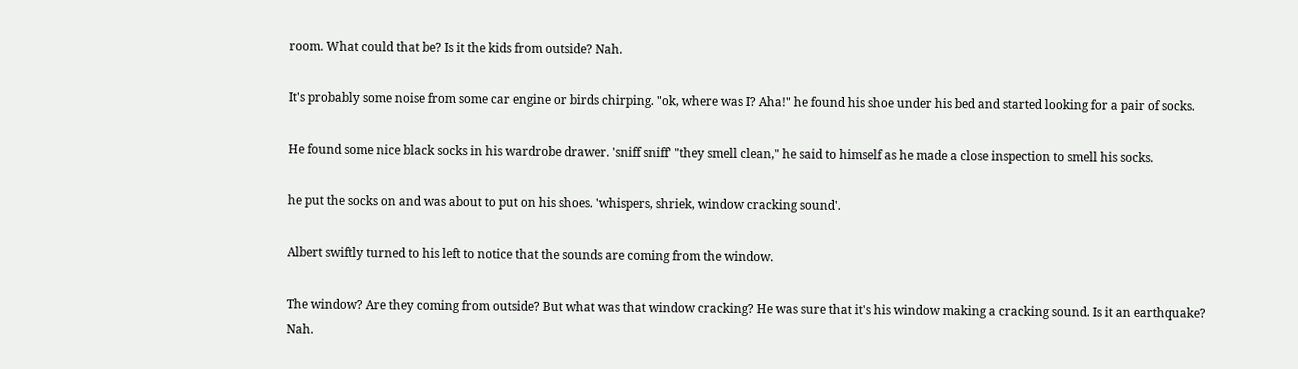room. What could that be? Is it the kids from outside? Nah.

It's probably some noise from some car engine or birds chirping. "ok, where was I? Aha!" he found his shoe under his bed and started looking for a pair of socks.

He found some nice black socks in his wardrobe drawer. 'sniff sniff' "they smell clean," he said to himself as he made a close inspection to smell his socks.

he put the socks on and was about to put on his shoes. 'whispers, shriek, window cracking sound'.

Albert swiftly turned to his left to notice that the sounds are coming from the window.

The window? Are they coming from outside? But what was that window cracking? He was sure that it's his window making a cracking sound. Is it an earthquake? Nah.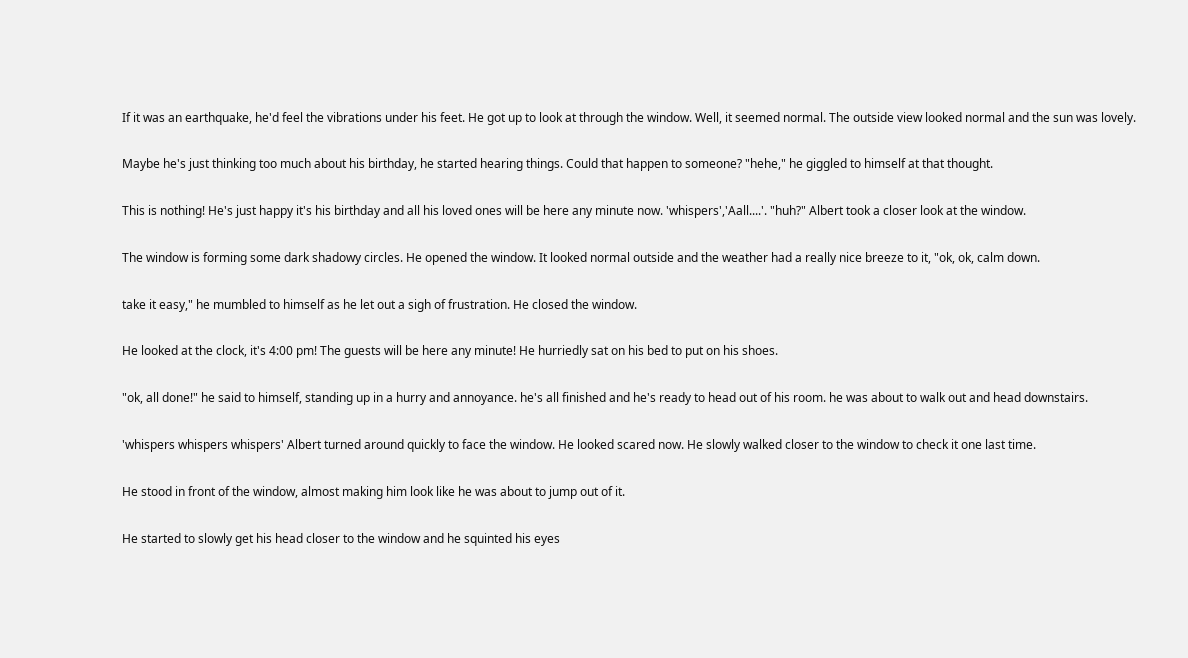If it was an earthquake, he'd feel the vibrations under his feet. He got up to look at through the window. Well, it seemed normal. The outside view looked normal and the sun was lovely.

Maybe he's just thinking too much about his birthday, he started hearing things. Could that happen to someone? "hehe," he giggled to himself at that thought.

This is nothing! He's just happy it's his birthday and all his loved ones will be here any minute now. 'whispers','Aall....'. "huh?" Albert took a closer look at the window.

The window is forming some dark shadowy circles. He opened the window. It looked normal outside and the weather had a really nice breeze to it, "ok, ok, calm down.

take it easy," he mumbled to himself as he let out a sigh of frustration. He closed the window.

He looked at the clock, it's 4:00 pm! The guests will be here any minute! He hurriedly sat on his bed to put on his shoes.

"ok, all done!" he said to himself, standing up in a hurry and annoyance. he's all finished and he's ready to head out of his room. he was about to walk out and head downstairs.

'whispers whispers whispers' Albert turned around quickly to face the window. He looked scared now. He slowly walked closer to the window to check it one last time.

He stood in front of the window, almost making him look like he was about to jump out of it.

He started to slowly get his head closer to the window and he squinted his eyes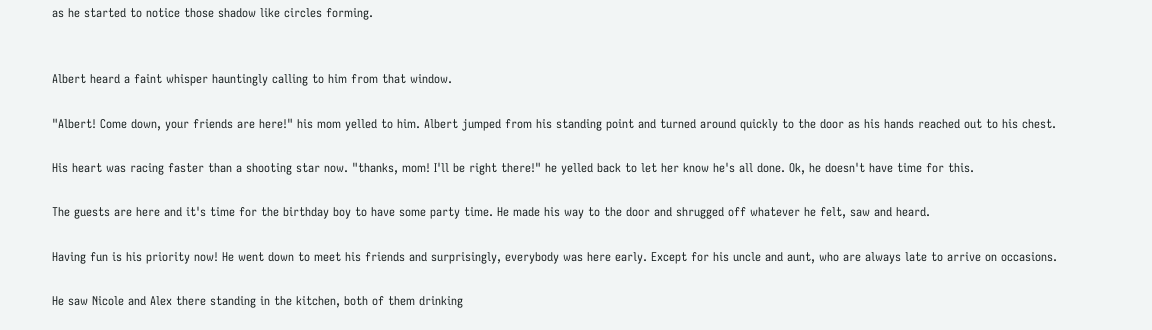as he started to notice those shadow like circles forming.


Albert heard a faint whisper hauntingly calling to him from that window.

"Albert! Come down, your friends are here!" his mom yelled to him. Albert jumped from his standing point and turned around quickly to the door as his hands reached out to his chest.

His heart was racing faster than a shooting star now. "thanks, mom! I'll be right there!" he yelled back to let her know he's all done. Ok, he doesn't have time for this.

The guests are here and it's time for the birthday boy to have some party time. He made his way to the door and shrugged off whatever he felt, saw and heard.

Having fun is his priority now! He went down to meet his friends and surprisingly, everybody was here early. Except for his uncle and aunt, who are always late to arrive on occasions.

He saw Nicole and Alex there standing in the kitchen, both of them drinking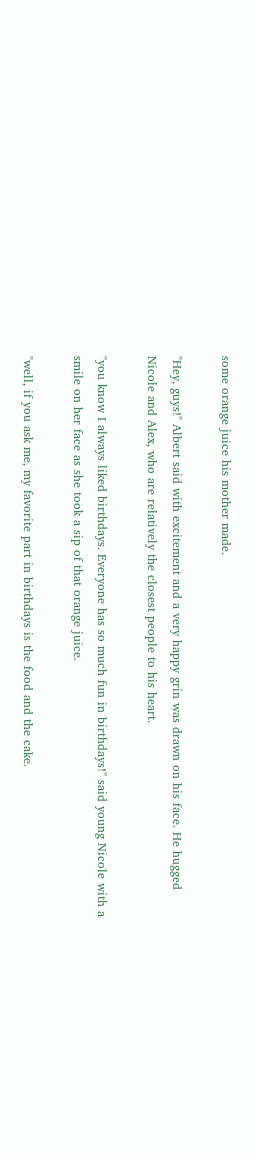some orange juice his mother made.

"Hey, guys!" Albert said with excitement and a very happy grin was drawn on his face. He hugged Nicole and Alex, who are relatively the closest people to his heart.

"you know I always liked birthdays. Everyone has so much fun in birthdays!" said young Nicole with a smile on her face as she took a sip of that orange juice.

"well, if you ask me, my favorite part in birthdays is the food and the cake.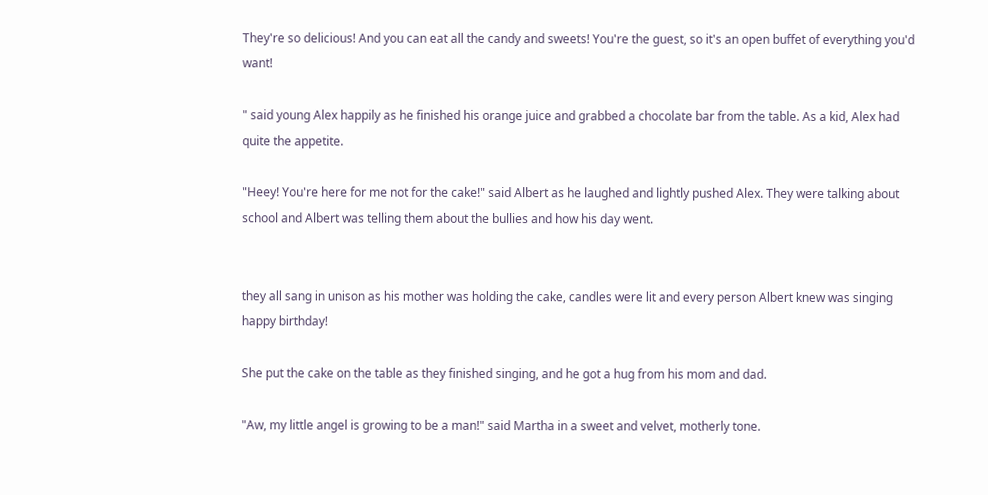They're so delicious! And you can eat all the candy and sweets! You're the guest, so it's an open buffet of everything you'd want!

" said young Alex happily as he finished his orange juice and grabbed a chocolate bar from the table. As a kid, Alex had quite the appetite.

"Heey! You're here for me not for the cake!" said Albert as he laughed and lightly pushed Alex. They were talking about school and Albert was telling them about the bullies and how his day went.


they all sang in unison as his mother was holding the cake, candles were lit and every person Albert knew was singing happy birthday!

She put the cake on the table as they finished singing, and he got a hug from his mom and dad.

"Aw, my little angel is growing to be a man!" said Martha in a sweet and velvet, motherly tone.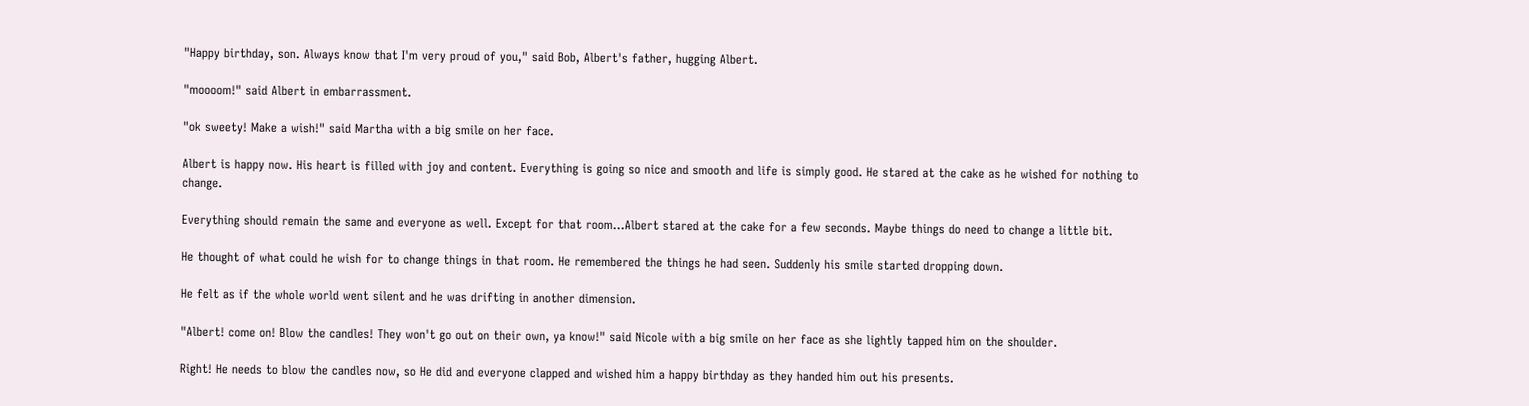"Happy birthday, son. Always know that I'm very proud of you," said Bob, Albert's father, hugging Albert.

"moooom!" said Albert in embarrassment.

"ok sweety! Make a wish!" said Martha with a big smile on her face.

Albert is happy now. His heart is filled with joy and content. Everything is going so nice and smooth and life is simply good. He stared at the cake as he wished for nothing to change.

Everything should remain the same and everyone as well. Except for that room...Albert stared at the cake for a few seconds. Maybe things do need to change a little bit.

He thought of what could he wish for to change things in that room. He remembered the things he had seen. Suddenly his smile started dropping down.

He felt as if the whole world went silent and he was drifting in another dimension.

"Albert! come on! Blow the candles! They won't go out on their own, ya know!" said Nicole with a big smile on her face as she lightly tapped him on the shoulder.

Right! He needs to blow the candles now, so He did and everyone clapped and wished him a happy birthday as they handed him out his presents.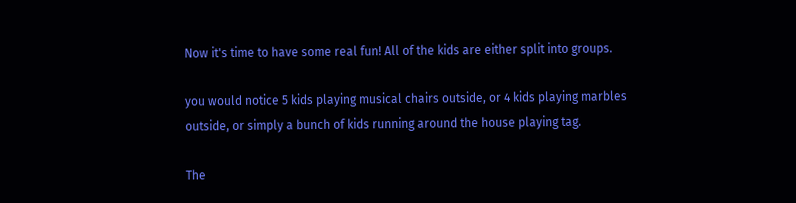Now it's time to have some real fun! All of the kids are either split into groups.

you would notice 5 kids playing musical chairs outside, or 4 kids playing marbles outside, or simply a bunch of kids running around the house playing tag.

The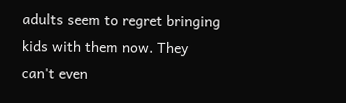adults seem to regret bringing kids with them now. They can't even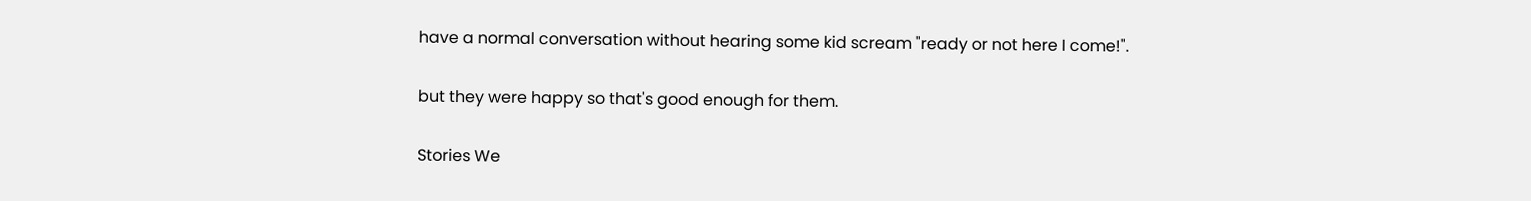have a normal conversation without hearing some kid scream "ready or not here I come!".

but they were happy so that's good enough for them.

Stories We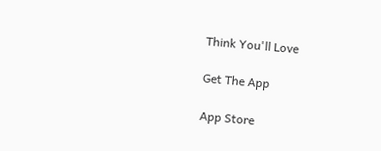Think You'll Love

Get The App

App Store